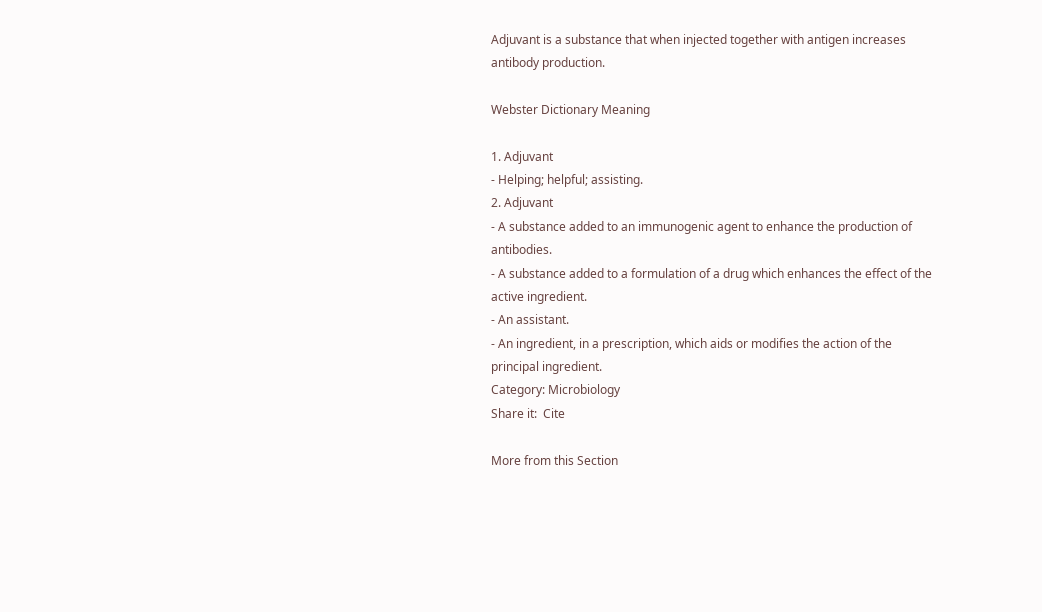Adjuvant is a substance that when injected together with antigen increases antibody production.

Webster Dictionary Meaning

1. Adjuvant
- Helping; helpful; assisting.
2. Adjuvant
- A substance added to an immunogenic agent to enhance the production of antibodies.
- A substance added to a formulation of a drug which enhances the effect of the active ingredient.
- An assistant.
- An ingredient, in a prescription, which aids or modifies the action of the principal ingredient.
Category: Microbiology
Share it:  Cite

More from this Section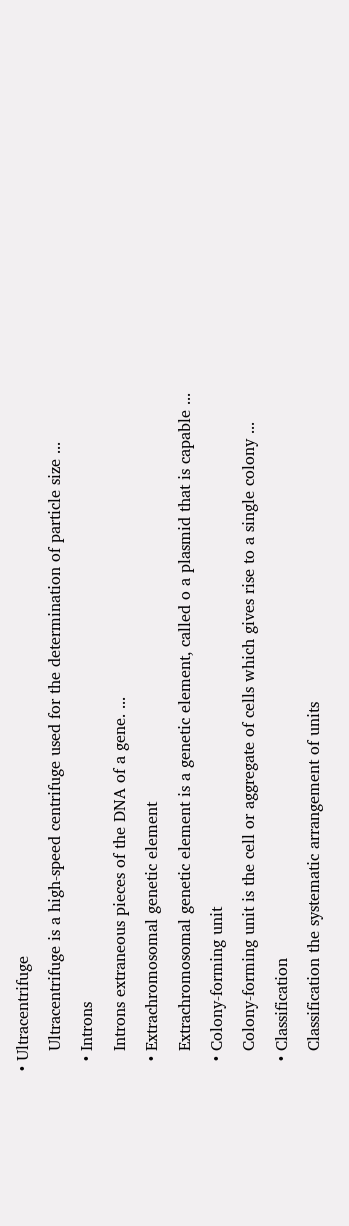• Ultracentrifuge
    Ultracentrifuge is a high-speed centrifuge used for the determination of particle size ...
  • Introns
    Introns extraneous pieces of the DNA of a gene. ...
  • Extrachromosomal genetic element
    Extrachromosomal genetic element is a genetic element, called o a plasmid that is capable ...
  • Colony-forming unit
    Colony-forming unit is the cell or aggregate of cells which gives rise to a single colony ...
  • Classification
    Classification the systematic arrangement of units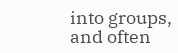into groups, and often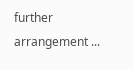further arrangement ...